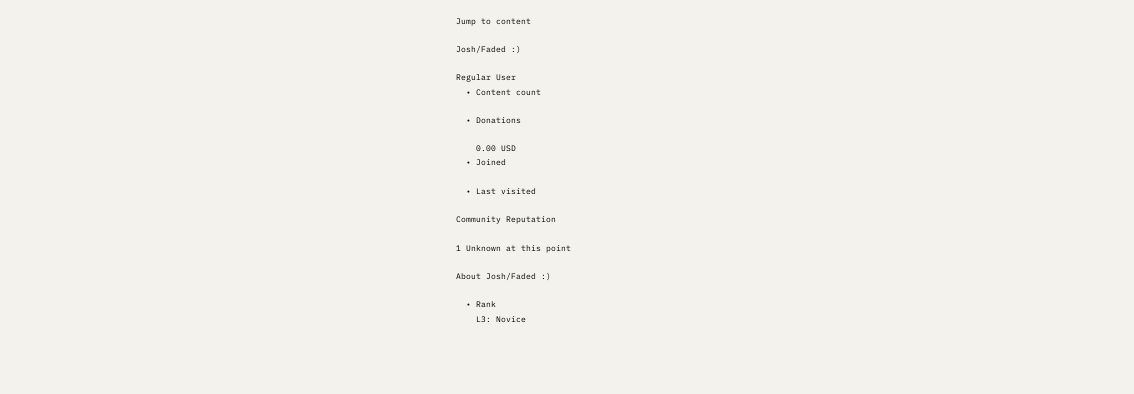Jump to content

Josh/Faded :)

Regular User
  • Content count

  • Donations

    0.00 USD
  • Joined

  • Last visited

Community Reputation

1 Unknown at this point

About Josh/Faded :)

  • Rank
    L3: Novice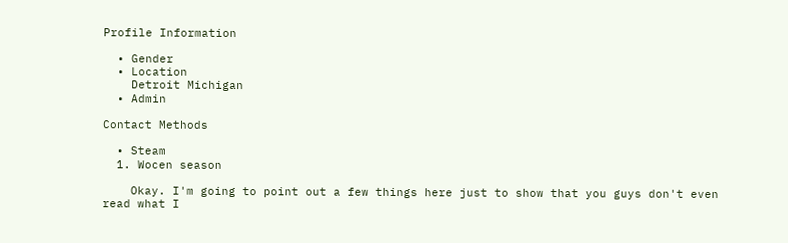Profile Information

  • Gender
  • Location
    Detroit Michigan
  • Admin

Contact Methods

  • Steam
  1. Wocen season

    Okay. I'm going to point out a few things here just to show that you guys don't even read what I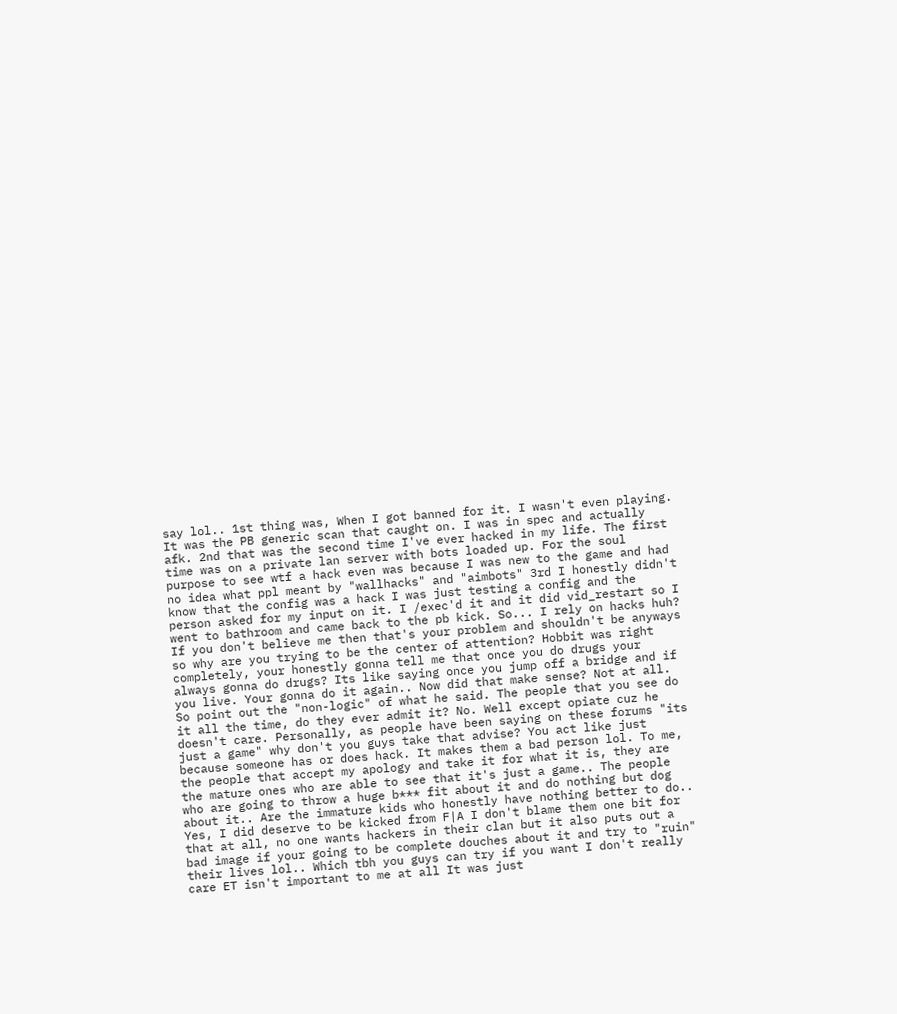say lol.. 1st thing was, When I got banned for it. I wasn't even playing. It was the PB generic scan that caught on. I was in spec and actually afk. 2nd that was the second time I've ever hacked in my life. The first time was on a private lan server with bots loaded up. For the soul purpose to see wtf a hack even was because I was new to the game and had no idea what ppl meant by "wallhacks" and "aimbots" 3rd I honestly didn't know that the config was a hack I was just testing a config and the person asked for my input on it. I /exec'd it and it did vid_restart so I went to bathroom and came back to the pb kick. So... I rely on hacks huh? If you don't believe me then that's your problem and shouldn't be anyways so why are you trying to be the center of attention? Hobbit was right completely, your honestly gonna tell me that once you do drugs your always gonna do drugs? Its like saying once you jump off a bridge and if you live. Your gonna do it again.. Now did that make sense? Not at all. So point out the "non-logic" of what he said. The people that you see do it all the time, do they ever admit it? No. Well except opiate cuz he doesn't care. Personally, as people have been saying on these forums "its just a game" why don't you guys take that advise? You act like just because someone has or does hack. It makes them a bad person lol. To me, the people that accept my apology and take it for what it is, they are the mature ones who are able to see that it's just a game.. The people who are going to throw a huge b*** fit about it and do nothing but dog about it.. Are the immature kids who honestly have nothing better to do.. Yes, I did deserve to be kicked from F|A I don't blame them one bit for that at all, no one wants hackers in their clan but it also puts out a bad image if your going to be complete douches about it and try to "ruin" their lives lol.. Which tbh you guys can try if you want I don't really care ET isn't important to me at all It was just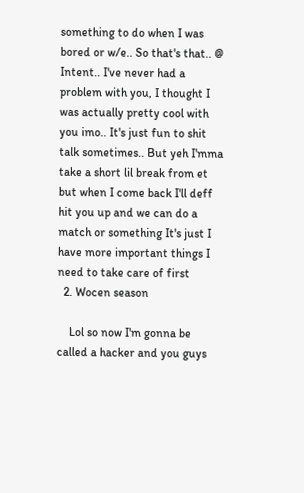something to do when I was bored or w/e.. So that's that.. @ Intent.. I've never had a problem with you, I thought I was actually pretty cool with you imo.. It's just fun to shit talk sometimes.. But yeh I'mma take a short lil break from et but when I come back I'll deff hit you up and we can do a match or something It's just I have more important things I need to take care of first
  2. Wocen season

    Lol so now I'm gonna be called a hacker and you guys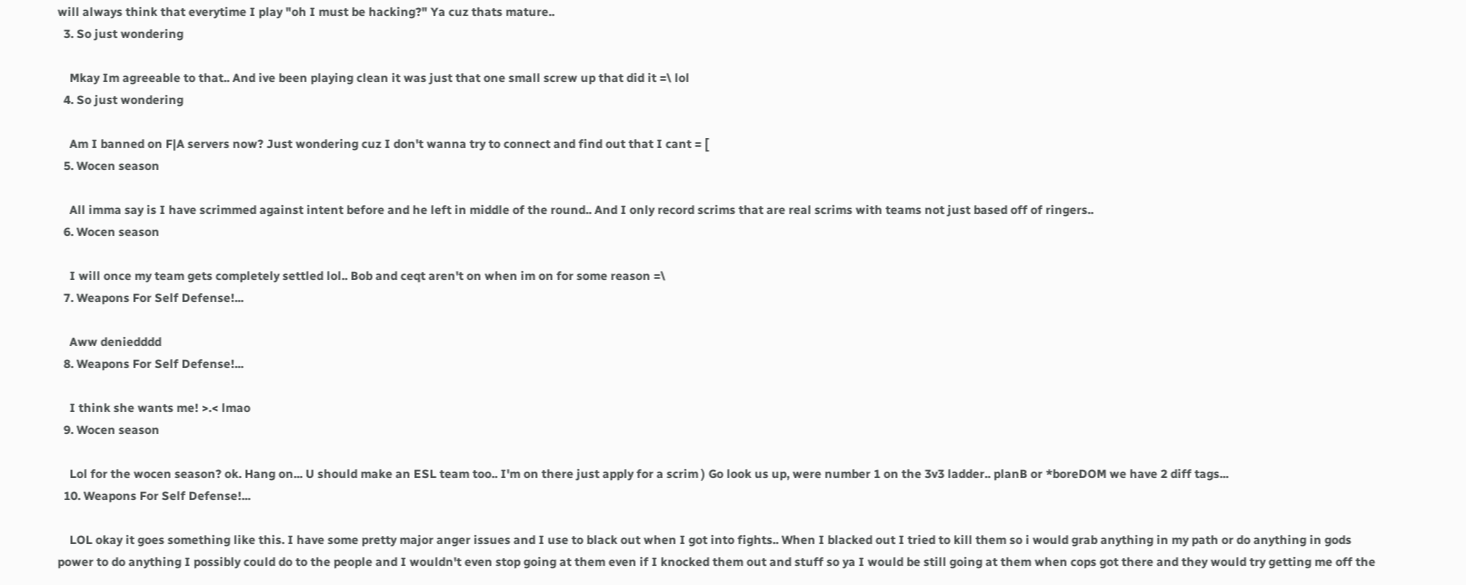will always think that everytime I play "oh I must be hacking?" Ya cuz thats mature..
  3. So just wondering

    Mkay Im agreeable to that.. And ive been playing clean it was just that one small screw up that did it =\ lol
  4. So just wondering

    Am I banned on F|A servers now? Just wondering cuz I don't wanna try to connect and find out that I cant = [
  5. Wocen season

    All imma say is I have scrimmed against intent before and he left in middle of the round.. And I only record scrims that are real scrims with teams not just based off of ringers..
  6. Wocen season

    I will once my team gets completely settled lol.. Bob and ceqt aren't on when im on for some reason =\
  7. Weapons For Self Defense!...

    Aww deniedddd
  8. Weapons For Self Defense!...

    I think she wants me! >.< lmao
  9. Wocen season

    Lol for the wocen season? ok. Hang on... U should make an ESL team too.. I'm on there just apply for a scrim ) Go look us up, were number 1 on the 3v3 ladder.. planB or *boreDOM we have 2 diff tags...
  10. Weapons For Self Defense!...

    LOL okay it goes something like this. I have some pretty major anger issues and I use to black out when I got into fights.. When I blacked out I tried to kill them so i would grab anything in my path or do anything in gods power to do anything I possibly could do to the people and I wouldn't even stop going at them even if I knocked them out and stuff so ya I would be still going at them when cops got there and they would try getting me off the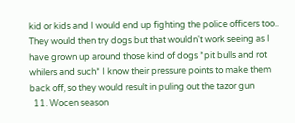kid or kids and I would end up fighting the police officers too.. They would then try dogs but that wouldn't work seeing as I have grown up around those kind of dogs *pit bulls and rot whilers and such* I know their pressure points to make them back off, so they would result in puling out the tazor gun
  11. Wocen season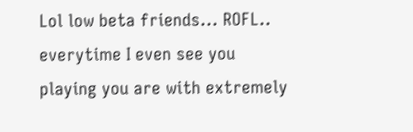Lol low beta friends... ROFL.. everytime I even see you playing you are with extremely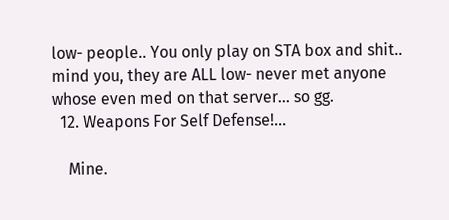low- people.. You only play on STA box and shit.. mind you, they are ALL low- never met anyone whose even med on that server... so gg.
  12. Weapons For Self Defense!...

    Mine.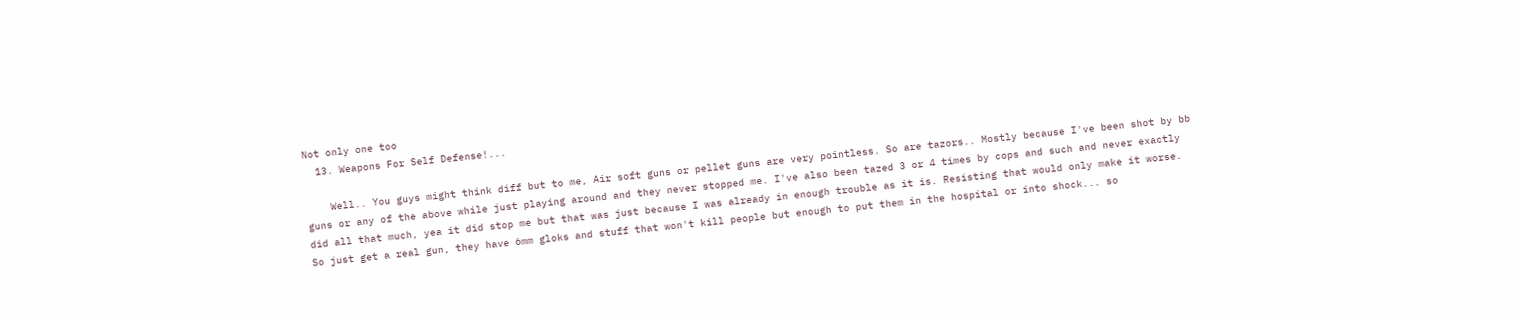Not only one too
  13. Weapons For Self Defense!...

    Well.. You guys might think diff but to me, Air soft guns or pellet guns are very pointless. So are tazors.. Mostly because I've been shot by bb guns or any of the above while just playing around and they never stopped me. I've also been tazed 3 or 4 times by cops and such and never exactly did all that much, yea it did stop me but that was just because I was already in enough trouble as it is. Resisting that would only make it worse. So just get a real gun, they have 6mm gloks and stuff that won't kill people but enough to put them in the hospital or into shock... so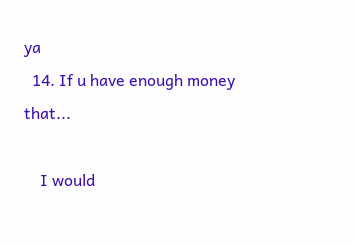ya
  14. If u have enough money that...

    I would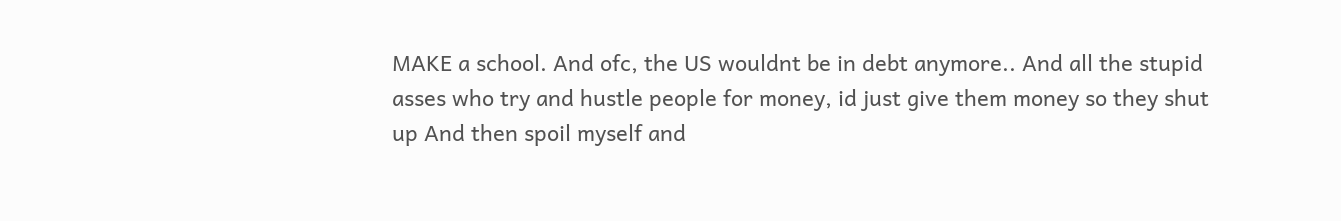MAKE a school. And ofc, the US wouldnt be in debt anymore.. And all the stupid asses who try and hustle people for money, id just give them money so they shut up And then spoil myself and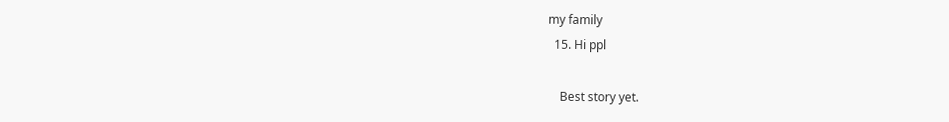my family
  15. Hi ppl

    Best story yet.